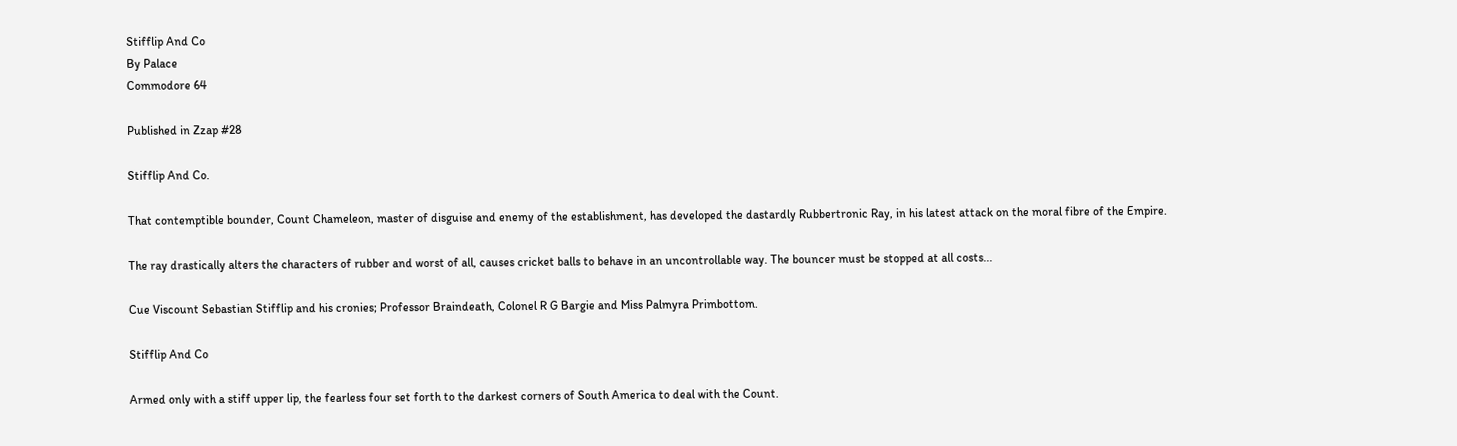Stifflip And Co
By Palace
Commodore 64

Published in Zzap #28

Stifflip And Co.

That contemptible bounder, Count Chameleon, master of disguise and enemy of the establishment, has developed the dastardly Rubbertronic Ray, in his latest attack on the moral fibre of the Empire.

The ray drastically alters the characters of rubber and worst of all, causes cricket balls to behave in an uncontrollable way. The bouncer must be stopped at all costs...

Cue Viscount Sebastian Stifflip and his cronies; Professor Braindeath, Colonel R G Bargie and Miss Palmyra Primbottom.

Stifflip And Co

Armed only with a stiff upper lip, the fearless four set forth to the darkest corners of South America to deal with the Count.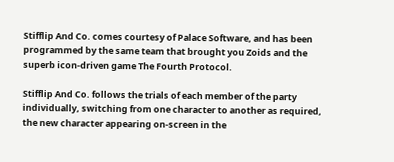Stifflip And Co. comes courtesy of Palace Software, and has been programmed by the same team that brought you Zoids and the superb icon-driven game The Fourth Protocol.

Stifflip And Co. follows the trials of each member of the party individually, switching from one character to another as required, the new character appearing on-screen in the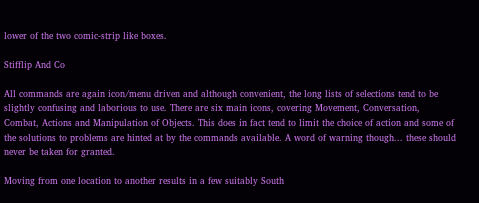lower of the two comic-strip like boxes.

Stifflip And Co

All commands are again icon/menu driven and although convenient, the long lists of selections tend to be slightly confusing and laborious to use. There are six main icons, covering Movement, Conversation, Combat, Actions and Manipulation of Objects. This does in fact tend to limit the choice of action and some of the solutions to problems are hinted at by the commands available. A word of warning though... these should never be taken for granted.

Moving from one location to another results in a few suitably South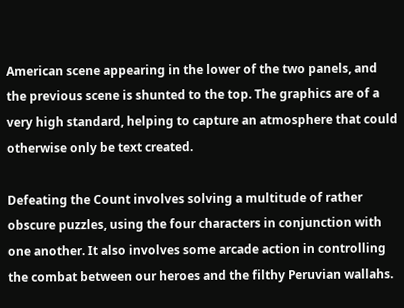American scene appearing in the lower of the two panels, and the previous scene is shunted to the top. The graphics are of a very high standard, helping to capture an atmosphere that could otherwise only be text created.

Defeating the Count involves solving a multitude of rather obscure puzzles, using the four characters in conjunction with one another. It also involves some arcade action in controlling the combat between our heroes and the filthy Peruvian wallahs.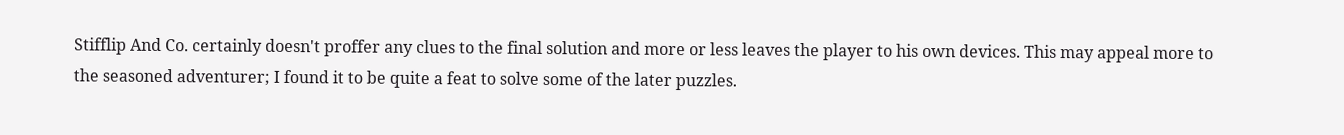Stifflip And Co. certainly doesn't proffer any clues to the final solution and more or less leaves the player to his own devices. This may appeal more to the seasoned adventurer; I found it to be quite a feat to solve some of the later puzzles.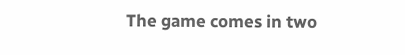The game comes in two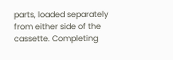parts, loaded separately from either side of the cassette. Completing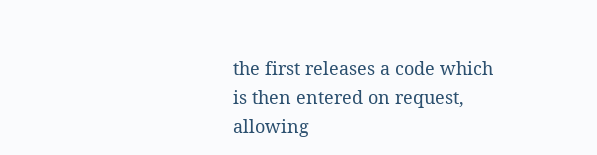the first releases a code which is then entered on request, allowing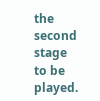the second stage to be played.